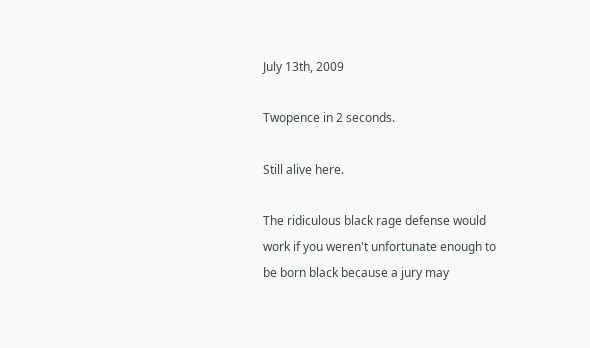July 13th, 2009

Twopence in 2 seconds.

Still alive here.

The ridiculous black rage defense would work if you weren't unfortunate enough to be born black because a jury may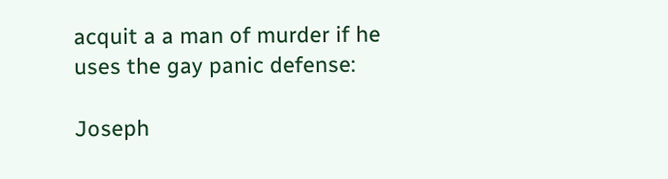acquit a a man of murder if he uses the gay panic defense:

Joseph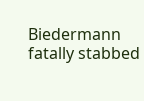Biedermann fatally stabbed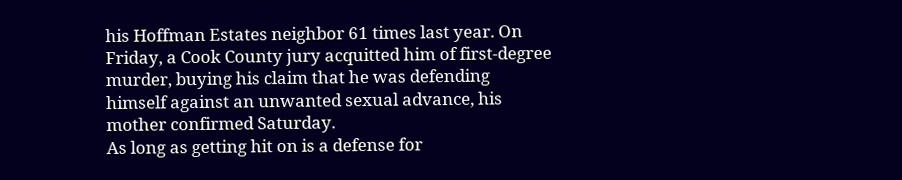his Hoffman Estates neighbor 61 times last year. On Friday, a Cook County jury acquitted him of first-degree murder, buying his claim that he was defending himself against an unwanted sexual advance, his mother confirmed Saturday.
As long as getting hit on is a defense for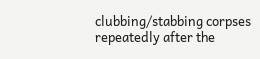clubbing/stabbing corpses repeatedly after the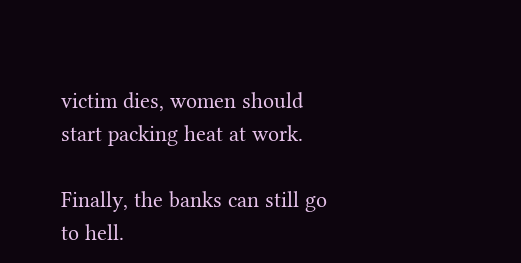victim dies, women should start packing heat at work.

Finally, the banks can still go to hell.